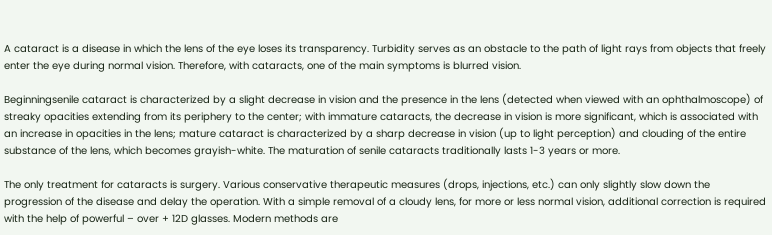A cataract is a disease in which the lens of the eye loses its transparency. Turbidity serves as an obstacle to the path of light rays from objects that freely enter the eye during normal vision. Therefore, with cataracts, one of the main symptoms is blurred vision.

Beginningsenile cataract is characterized by a slight decrease in vision and the presence in the lens (detected when viewed with an ophthalmoscope) of streaky opacities extending from its periphery to the center; with immature cataracts, the decrease in vision is more significant, which is associated with an increase in opacities in the lens; mature cataract is characterized by a sharp decrease in vision (up to light perception) and clouding of the entire substance of the lens, which becomes grayish-white. The maturation of senile cataracts traditionally lasts 1-3 years or more.

The only treatment for cataracts is surgery. Various conservative therapeutic measures (drops, injections, etc.) can only slightly slow down the progression of the disease and delay the operation. With a simple removal of a cloudy lens, for more or less normal vision, additional correction is required with the help of powerful – over + 12D glasses. Modern methods are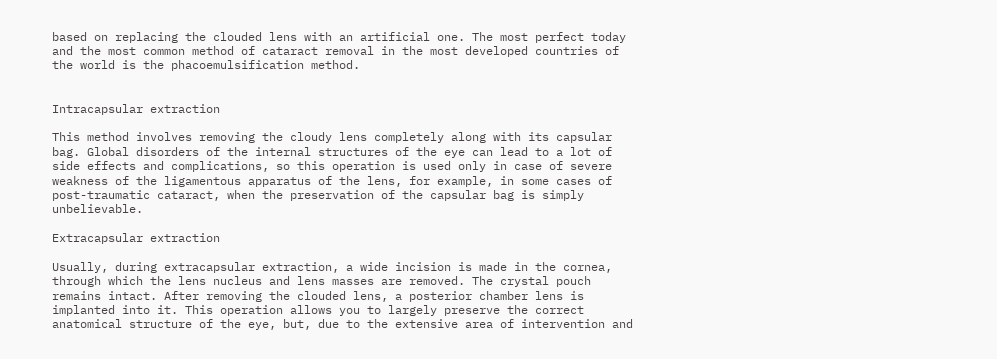based on replacing the clouded lens with an artificial one. The most perfect today and the most common method of cataract removal in the most developed countries of the world is the phacoemulsification method.


Intracapsular extraction

This method involves removing the cloudy lens completely along with its capsular bag. Global disorders of the internal structures of the eye can lead to a lot of side effects and complications, so this operation is used only in case of severe weakness of the ligamentous apparatus of the lens, for example, in some cases of post-traumatic cataract, when the preservation of the capsular bag is simply unbelievable.

Extracapsular extraction

Usually, during extracapsular extraction, a wide incision is made in the cornea, through which the lens nucleus and lens masses are removed. The crystal pouch remains intact. After removing the clouded lens, a posterior chamber lens is implanted into it. This operation allows you to largely preserve the correct anatomical structure of the eye, but, due to the extensive area of intervention and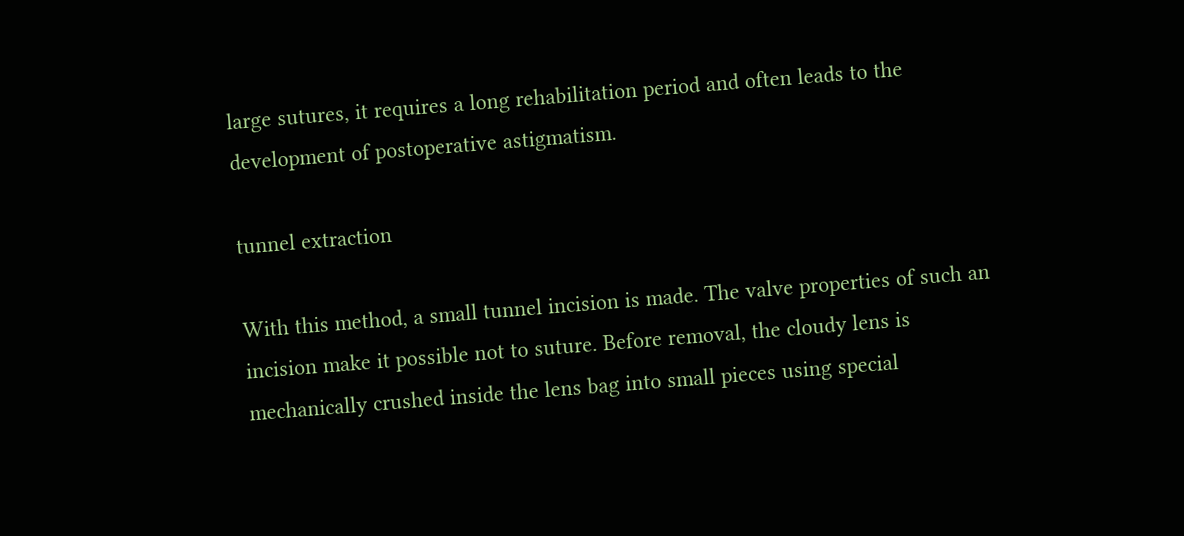large sutures, it requires a long rehabilitation period and often leads to the development of postoperative astigmatism.

tunnel extraction

With this method, a small tunnel incision is made. The valve properties of such an incision make it possible not to suture. Before removal, the cloudy lens is mechanically crushed inside the lens bag into small pieces using special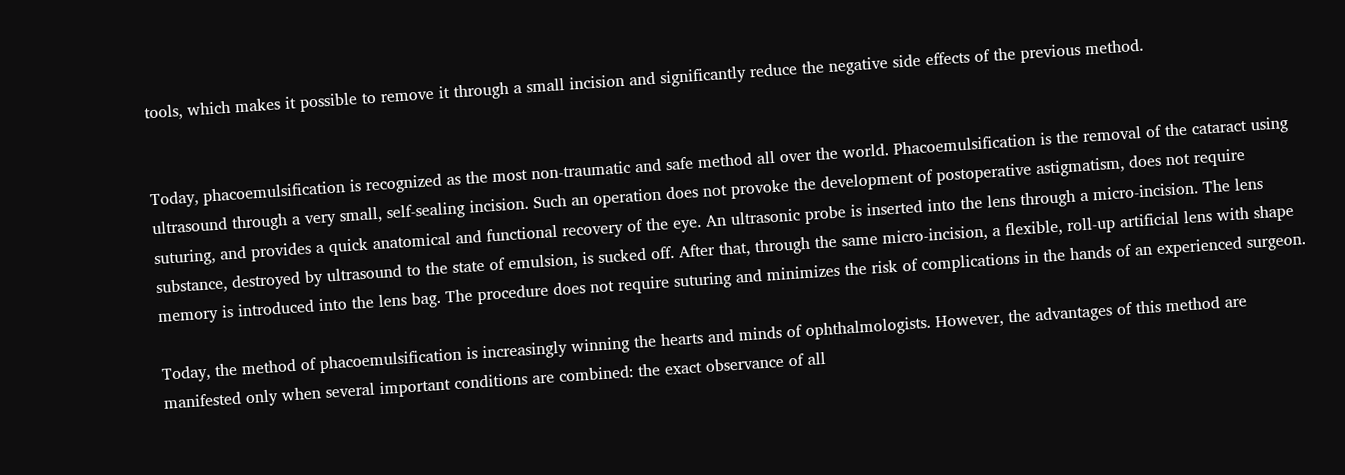tools, which makes it possible to remove it through a small incision and significantly reduce the negative side effects of the previous method.


Today, phacoemulsification is recognized as the most non-traumatic and safe method all over the world. Phacoemulsification is the removal of the cataract using ultrasound through a very small, self-sealing incision. Such an operation does not provoke the development of postoperative astigmatism, does not require suturing, and provides a quick anatomical and functional recovery of the eye. An ultrasonic probe is inserted into the lens through a micro-incision. The lens substance, destroyed by ultrasound to the state of emulsion, is sucked off. After that, through the same micro-incision, a flexible, roll-up artificial lens with shape memory is introduced into the lens bag. The procedure does not require suturing and minimizes the risk of complications in the hands of an experienced surgeon.

Today, the method of phacoemulsification is increasingly winning the hearts and minds of ophthalmologists. However, the advantages of this method are manifested only when several important conditions are combined: the exact observance of all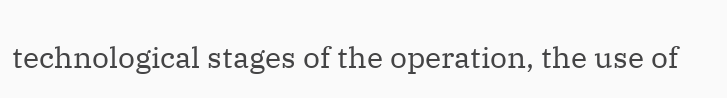technological stages of the operation, the use of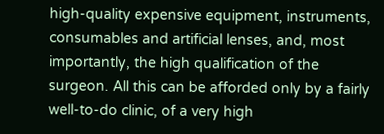high-quality expensive equipment, instruments, consumables and artificial lenses, and, most importantly, the high qualification of the surgeon. All this can be afforded only by a fairly well-to-do clinic, of a very high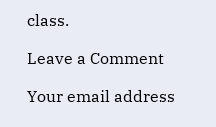class.

Leave a Comment

Your email address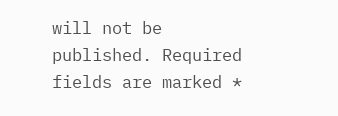will not be published. Required fields are marked *